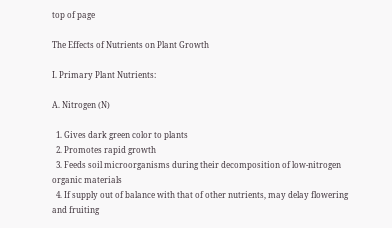top of page

The Effects of Nutrients on Plant Growth

I. Primary Plant Nutrients:

A. Nitrogen (N)

  1. Gives dark green color to plants
  2. Promotes rapid growth
  3. Feeds soil microorganisms during their decomposition of low-nitrogen organic materials
  4. If supply out of balance with that of other nutrients, may delay flowering and fruiting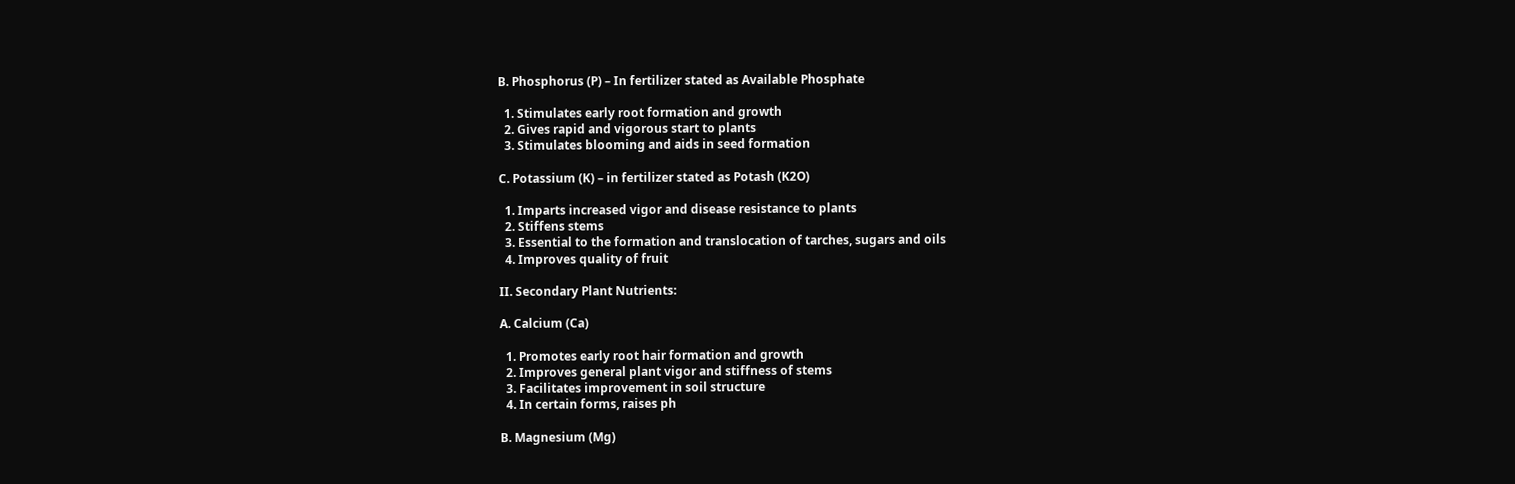B. Phosphorus (P) – In fertilizer stated as Available Phosphate

  1. Stimulates early root formation and growth
  2. Gives rapid and vigorous start to plants
  3. Stimulates blooming and aids in seed formation

C. Potassium (K) – in fertilizer stated as Potash (K2O)

  1. Imparts increased vigor and disease resistance to plants
  2. Stiffens stems
  3. Essential to the formation and translocation of tarches, sugars and oils
  4. Improves quality of fruit

II. Secondary Plant Nutrients:

A. Calcium (Ca)

  1. Promotes early root hair formation and growth
  2. Improves general plant vigor and stiffness of stems
  3. Facilitates improvement in soil structure
  4. In certain forms, raises ph

B. Magnesium (Mg)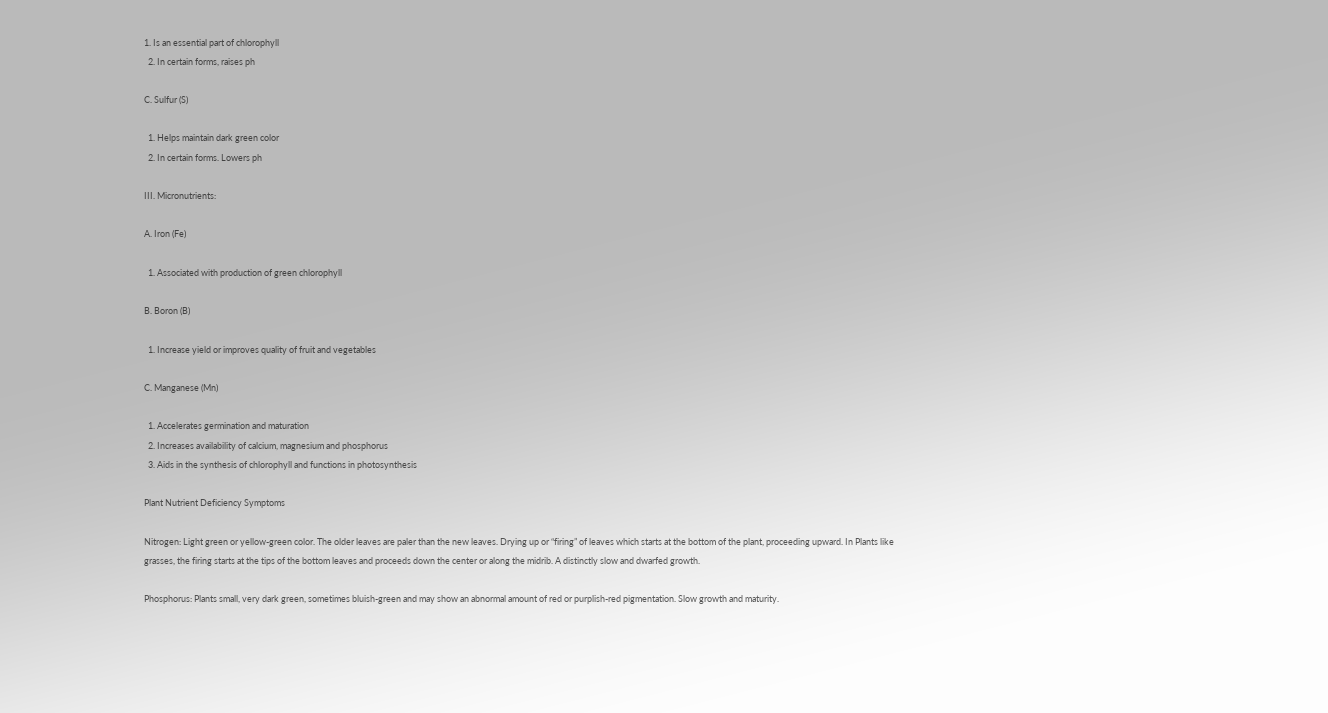1. Is an essential part of chlorophyll
  2. In certain forms, raises ph

C. Sulfur (S)

  1. Helps maintain dark green color
  2. In certain forms. Lowers ph

III. Micronutrients:

A. Iron (Fe)

  1. Associated with production of green chlorophyll

B. Boron (B)

  1. Increase yield or improves quality of fruit and vegetables

C. Manganese (Mn)

  1. Accelerates germination and maturation
  2. Increases availability of calcium, magnesium and phosphorus
  3. Aids in the synthesis of chlorophyll and functions in photosynthesis

Plant Nutrient Deficiency Symptoms

Nitrogen: Light green or yellow-green color. The older leaves are paler than the new leaves. Drying up or “firing” of leaves which starts at the bottom of the plant, proceeding upward. In Plants like grasses, the firing starts at the tips of the bottom leaves and proceeds down the center or along the midrib. A distinctly slow and dwarfed growth.

Phosphorus: Plants small, very dark green, sometimes bluish-green and may show an abnormal amount of red or purplish-red pigmentation. Slow growth and maturity.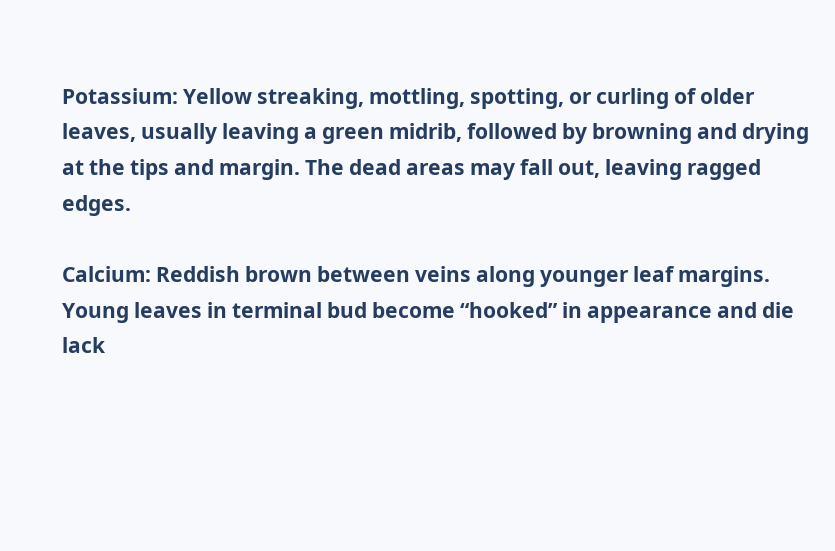Potassium: Yellow streaking, mottling, spotting, or curling of older leaves, usually leaving a green midrib, followed by browning and drying at the tips and margin. The dead areas may fall out, leaving ragged edges.

Calcium: Reddish brown between veins along younger leaf margins. Young leaves in terminal bud become “hooked” in appearance and die lack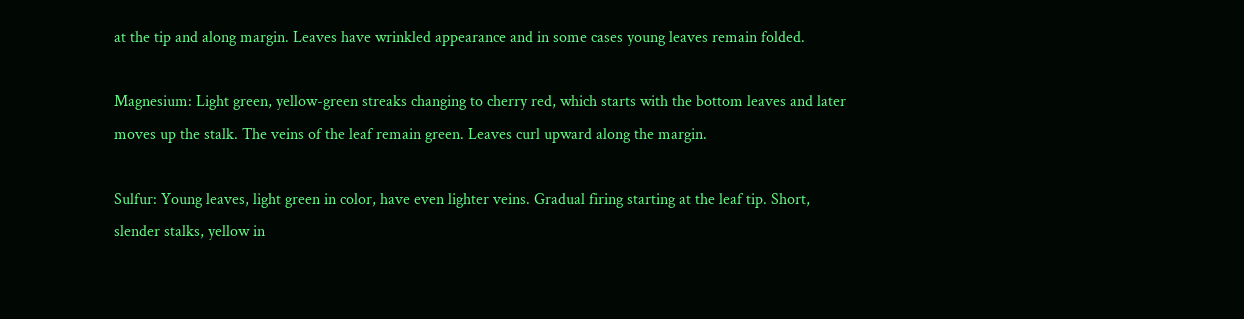at the tip and along margin. Leaves have wrinkled appearance and in some cases young leaves remain folded.

Magnesium: Light green, yellow-green streaks changing to cherry red, which starts with the bottom leaves and later moves up the stalk. The veins of the leaf remain green. Leaves curl upward along the margin.

Sulfur: Young leaves, light green in color, have even lighter veins. Gradual firing starting at the leaf tip. Short, slender stalks, yellow in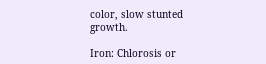color, slow stunted growth.

Iron: Chlorosis or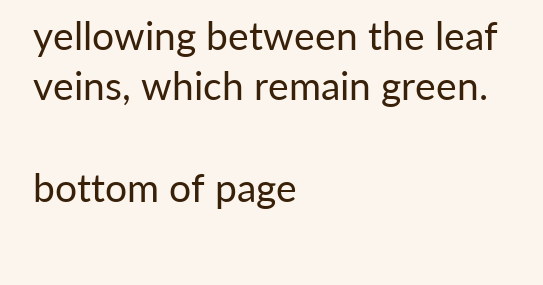yellowing between the leaf veins, which remain green.

bottom of page